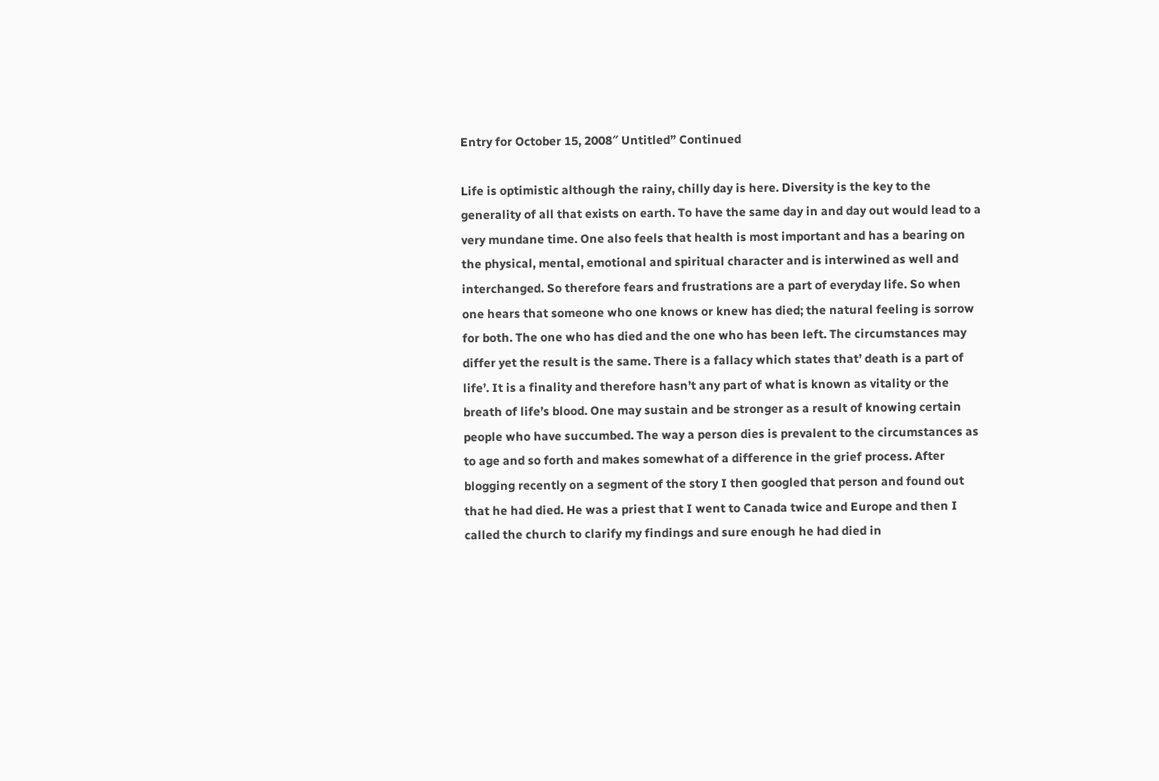Entry for October 15, 2008″ Untitled” Continued

Life is optimistic although the rainy, chilly day is here. Diversity is the key to the generality of all that exists on earth. To have the same day in and day out would lead to a very mundane time. One also feels that health is most important and has a bearing on the physical, mental, emotional and spiritual character and is interwined as well and interchanged. So therefore fears and frustrations are a part of everyday life. So when one hears that someone who one knows or knew has died; the natural feeling is sorrow for both. The one who has died and the one who has been left. The circumstances may differ yet the result is the same. There is a fallacy which states that’ death is a part of life’. It is a finality and therefore hasn’t any part of what is known as vitality or the breath of life’s blood. One may sustain and be stronger as a result of knowing certain people who have succumbed. The way a person dies is prevalent to the circumstances as to age and so forth and makes somewhat of a difference in the grief process. After blogging recently on a segment of the story I then googled that person and found out that he had died. He was a priest that I went to Canada twice and Europe and then I called the church to clarify my findings and sure enough he had died in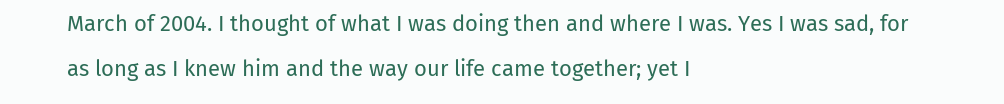March of 2004. I thought of what I was doing then and where I was. Yes I was sad, for as long as I knew him and the way our life came together; yet I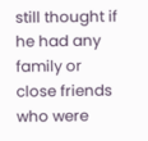still thought if he had any family or close friends who were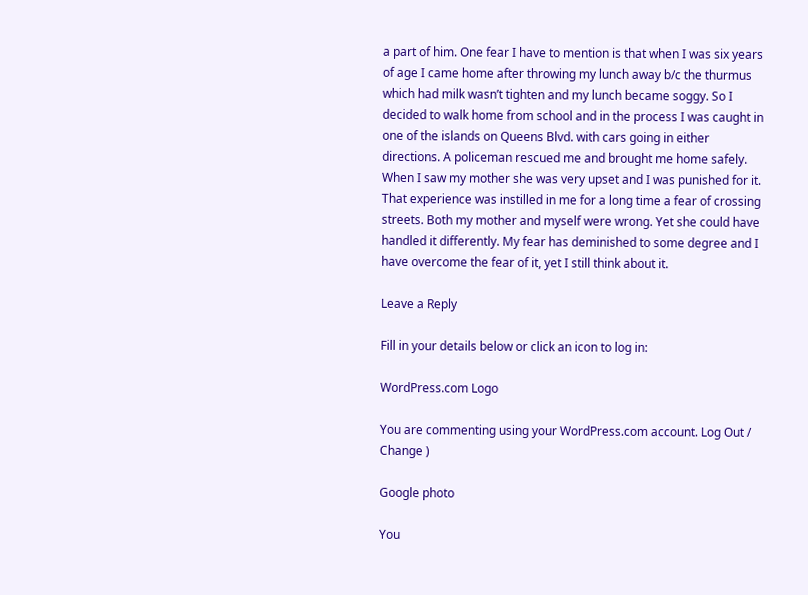a part of him. One fear I have to mention is that when I was six years of age I came home after throwing my lunch away b/c the thurmus which had milk wasn’t tighten and my lunch became soggy. So I decided to walk home from school and in the process I was caught in one of the islands on Queens Blvd. with cars going in either directions. A policeman rescued me and brought me home safely. When I saw my mother she was very upset and I was punished for it. That experience was instilled in me for a long time a fear of crossing streets. Both my mother and myself were wrong. Yet she could have handled it differently. My fear has deminished to some degree and I have overcome the fear of it, yet I still think about it.

Leave a Reply

Fill in your details below or click an icon to log in:

WordPress.com Logo

You are commenting using your WordPress.com account. Log Out /  Change )

Google photo

You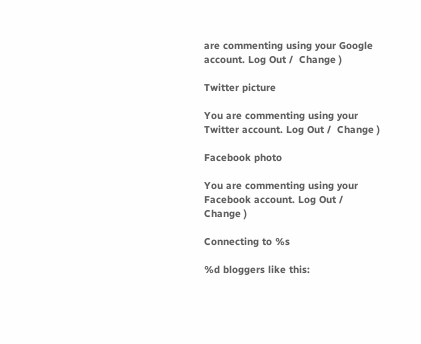are commenting using your Google account. Log Out /  Change )

Twitter picture

You are commenting using your Twitter account. Log Out /  Change )

Facebook photo

You are commenting using your Facebook account. Log Out /  Change )

Connecting to %s

%d bloggers like this: